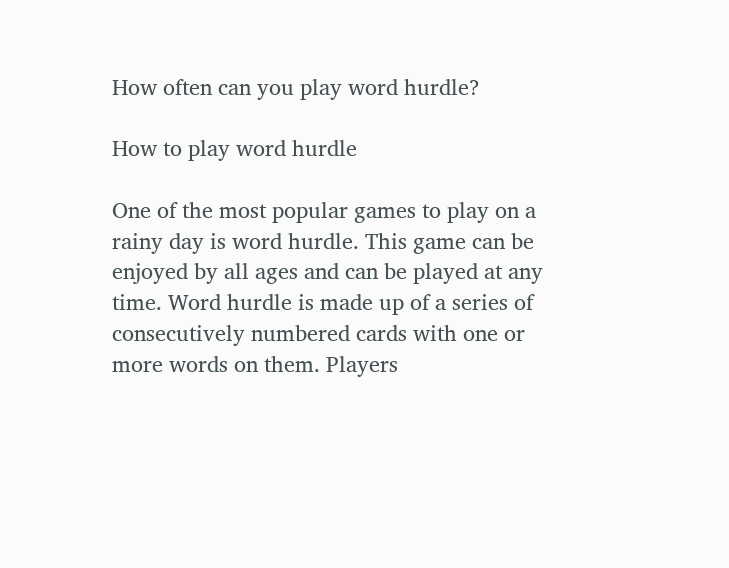How often can you play word hurdle?

How to play word hurdle

One of the most popular games to play on a rainy day is word hurdle. This game can be enjoyed by all ages and can be played at any time. Word hurdle is made up of a series of consecutively numbered cards with one or more words on them. Players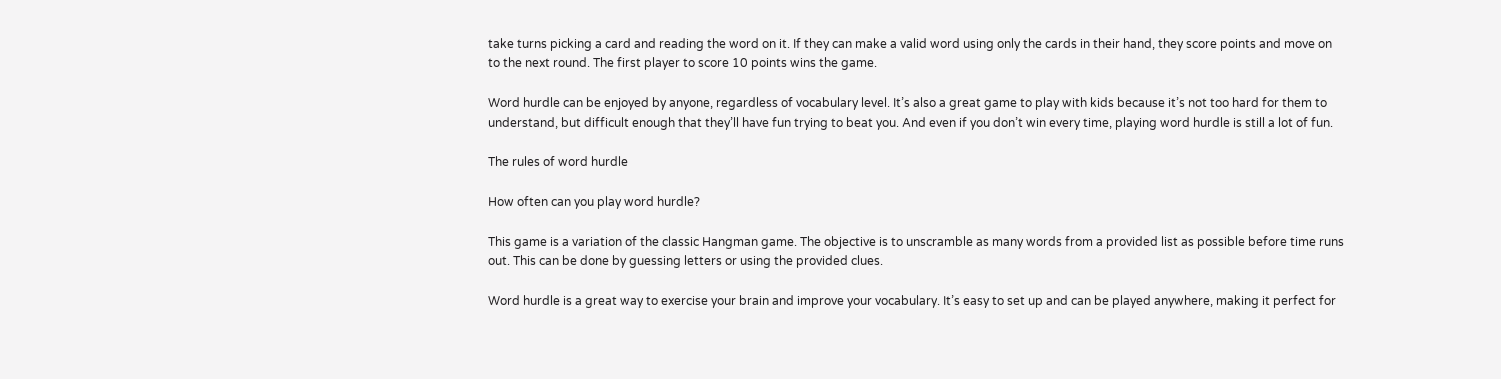take turns picking a card and reading the word on it. If they can make a valid word using only the cards in their hand, they score points and move on to the next round. The first player to score 10 points wins the game.

Word hurdle can be enjoyed by anyone, regardless of vocabulary level. It’s also a great game to play with kids because it’s not too hard for them to understand, but difficult enough that they’ll have fun trying to beat you. And even if you don’t win every time, playing word hurdle is still a lot of fun.

The rules of word hurdle

How often can you play word hurdle?

This game is a variation of the classic Hangman game. The objective is to unscramble as many words from a provided list as possible before time runs out. This can be done by guessing letters or using the provided clues.

Word hurdle is a great way to exercise your brain and improve your vocabulary. It’s easy to set up and can be played anywhere, making it perfect for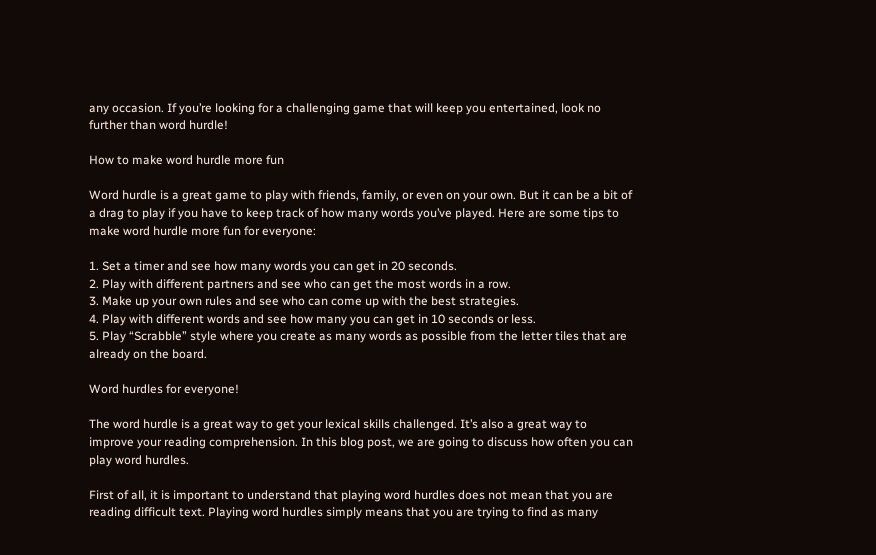any occasion. If you’re looking for a challenging game that will keep you entertained, look no further than word hurdle!

How to make word hurdle more fun

Word hurdle is a great game to play with friends, family, or even on your own. But it can be a bit of a drag to play if you have to keep track of how many words you’ve played. Here are some tips to make word hurdle more fun for everyone:

1. Set a timer and see how many words you can get in 20 seconds.
2. Play with different partners and see who can get the most words in a row.
3. Make up your own rules and see who can come up with the best strategies.
4. Play with different words and see how many you can get in 10 seconds or less.
5. Play “Scrabble” style where you create as many words as possible from the letter tiles that are already on the board.

Word hurdles for everyone!

The word hurdle is a great way to get your lexical skills challenged. It’s also a great way to improve your reading comprehension. In this blog post, we are going to discuss how often you can play word hurdles.

First of all, it is important to understand that playing word hurdles does not mean that you are reading difficult text. Playing word hurdles simply means that you are trying to find as many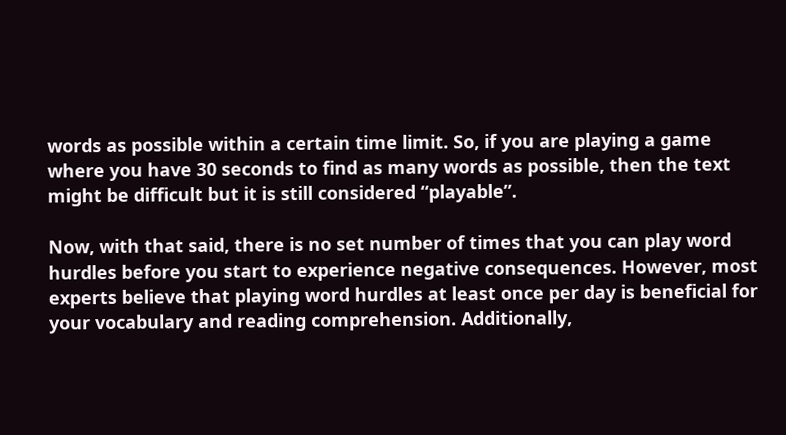words as possible within a certain time limit. So, if you are playing a game where you have 30 seconds to find as many words as possible, then the text might be difficult but it is still considered “playable”.

Now, with that said, there is no set number of times that you can play word hurdles before you start to experience negative consequences. However, most experts believe that playing word hurdles at least once per day is beneficial for your vocabulary and reading comprehension. Additionally,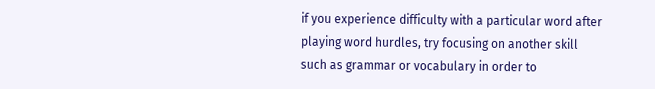if you experience difficulty with a particular word after playing word hurdles, try focusing on another skill such as grammar or vocabulary in order to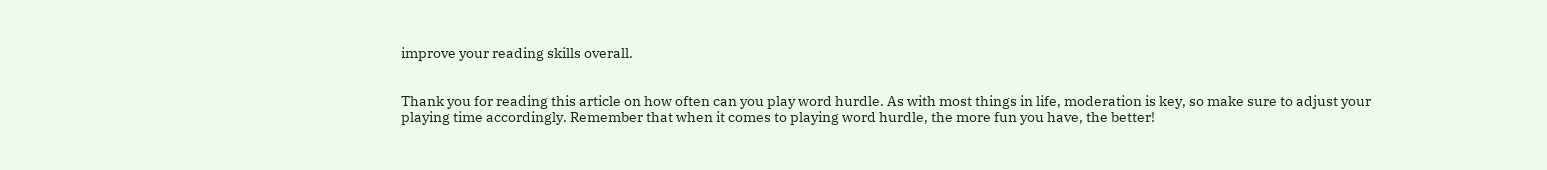improve your reading skills overall.


Thank you for reading this article on how often can you play word hurdle. As with most things in life, moderation is key, so make sure to adjust your playing time accordingly. Remember that when it comes to playing word hurdle, the more fun you have, the better!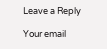Leave a Reply

Your email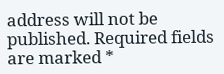address will not be published. Required fields are marked *